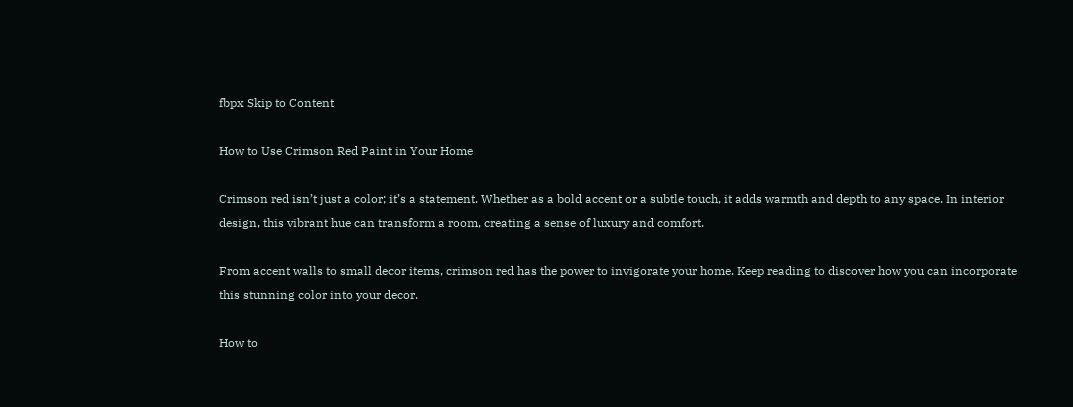fbpx Skip to Content

How to Use Crimson Red Paint in Your Home

Crimson red isn’t just a color; it’s a statement. Whether as a bold accent or a subtle touch, it adds warmth and depth to any space. In interior design, this vibrant hue can transform a room, creating a sense of luxury and comfort.

From accent walls to small decor items, crimson red has the power to invigorate your home. Keep reading to discover how you can incorporate this stunning color into your decor.

How to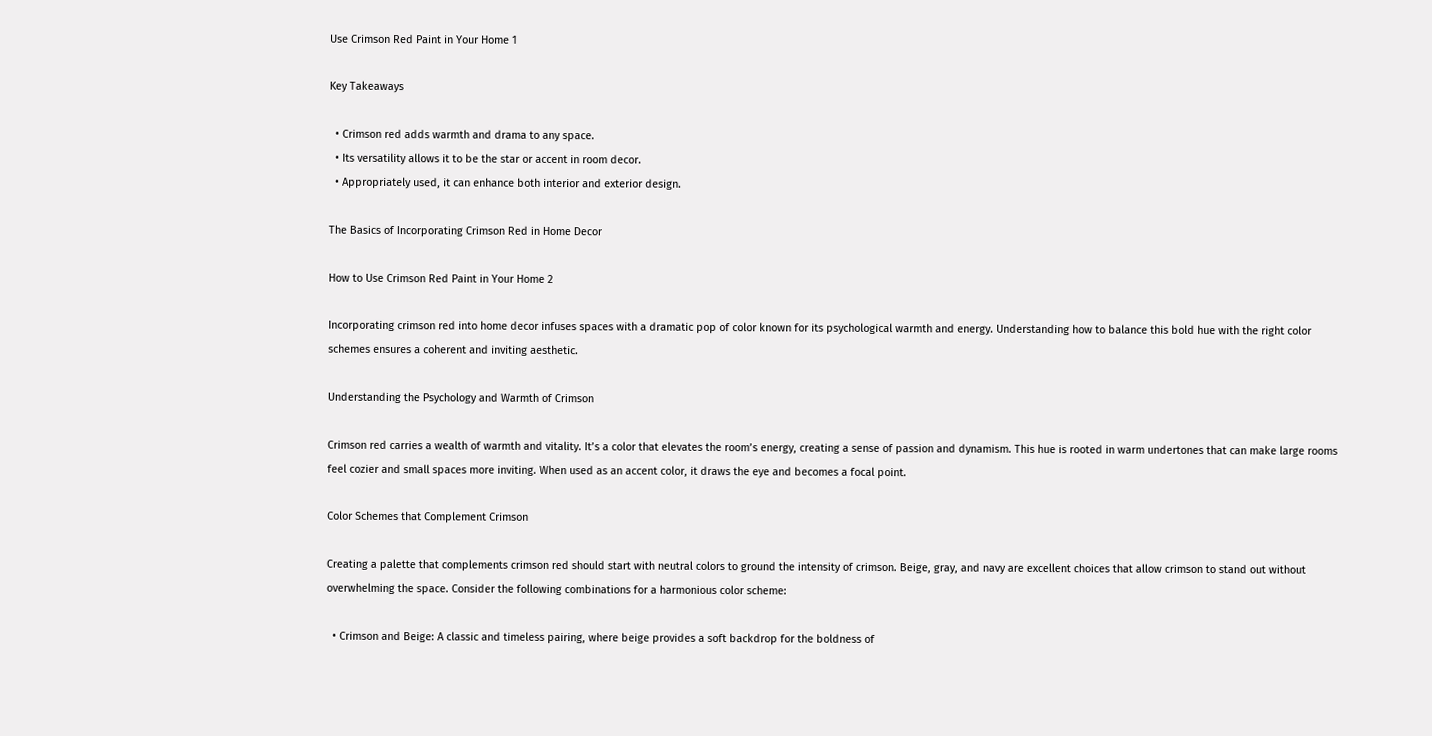Use Crimson Red Paint in Your Home 1

Key Takeaways

  • Crimson red adds warmth and drama to any space.
  • Its versatility allows it to be the star or accent in room decor.
  • Appropriately used, it can enhance both interior and exterior design.

The Basics of Incorporating Crimson Red in Home Decor

How to Use Crimson Red Paint in Your Home 2

Incorporating crimson red into home decor infuses spaces with a dramatic pop of color known for its psychological warmth and energy. Understanding how to balance this bold hue with the right color schemes ensures a coherent and inviting aesthetic.

Understanding the Psychology and Warmth of Crimson

Crimson red carries a wealth of warmth and vitality. It’s a color that elevates the room’s energy, creating a sense of passion and dynamism. This hue is rooted in warm undertones that can make large rooms feel cozier and small spaces more inviting. When used as an accent color, it draws the eye and becomes a focal point.

Color Schemes that Complement Crimson

Creating a palette that complements crimson red should start with neutral colors to ground the intensity of crimson. Beige, gray, and navy are excellent choices that allow crimson to stand out without overwhelming the space. Consider the following combinations for a harmonious color scheme:

  • Crimson and Beige: A classic and timeless pairing, where beige provides a soft backdrop for the boldness of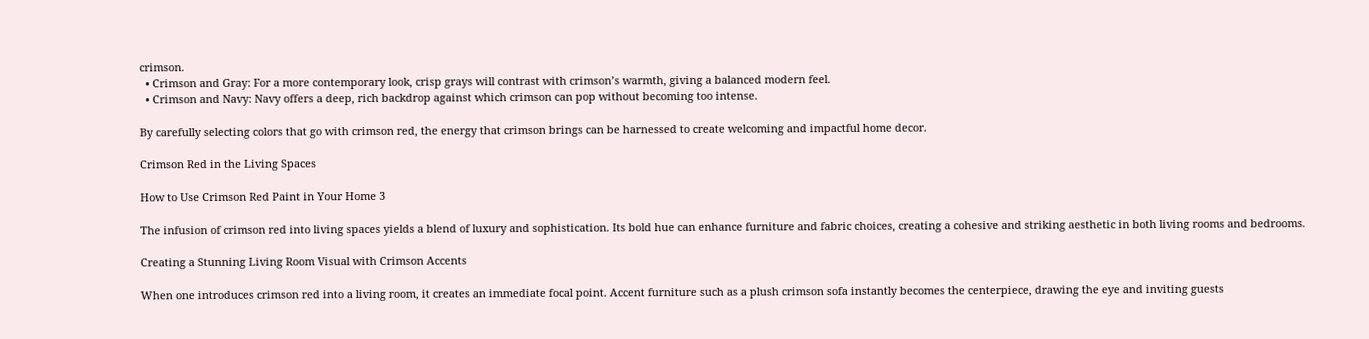crimson.
  • Crimson and Gray: For a more contemporary look, crisp grays will contrast with crimson’s warmth, giving a balanced modern feel.
  • Crimson and Navy: Navy offers a deep, rich backdrop against which crimson can pop without becoming too intense.

By carefully selecting colors that go with crimson red, the energy that crimson brings can be harnessed to create welcoming and impactful home decor.

Crimson Red in the Living Spaces

How to Use Crimson Red Paint in Your Home 3

The infusion of crimson red into living spaces yields a blend of luxury and sophistication. Its bold hue can enhance furniture and fabric choices, creating a cohesive and striking aesthetic in both living rooms and bedrooms.

Creating a Stunning Living Room Visual with Crimson Accents

When one introduces crimson red into a living room, it creates an immediate focal point. Accent furniture such as a plush crimson sofa instantly becomes the centerpiece, drawing the eye and inviting guests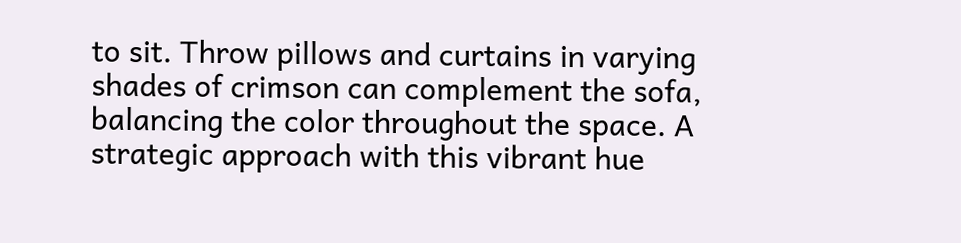to sit. Throw pillows and curtains in varying shades of crimson can complement the sofa, balancing the color throughout the space. A strategic approach with this vibrant hue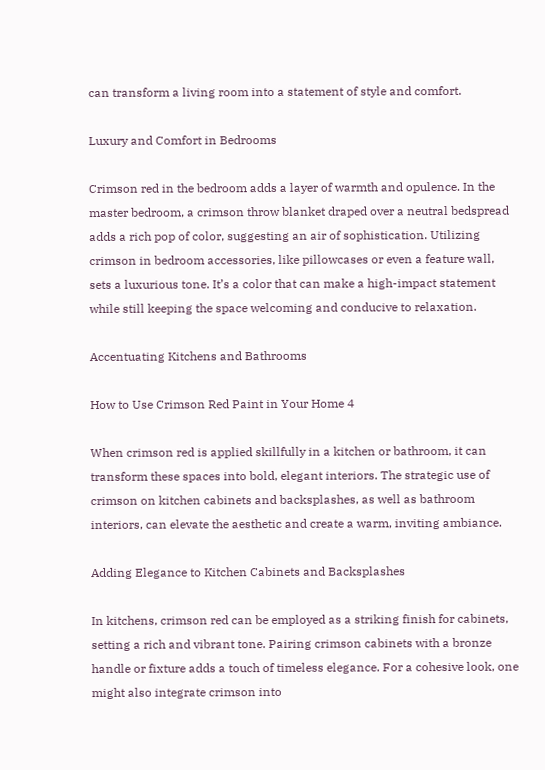can transform a living room into a statement of style and comfort.

Luxury and Comfort in Bedrooms

Crimson red in the bedroom adds a layer of warmth and opulence. In the master bedroom, a crimson throw blanket draped over a neutral bedspread adds a rich pop of color, suggesting an air of sophistication. Utilizing crimson in bedroom accessories, like pillowcases or even a feature wall, sets a luxurious tone. It’s a color that can make a high-impact statement while still keeping the space welcoming and conducive to relaxation.

Accentuating Kitchens and Bathrooms

How to Use Crimson Red Paint in Your Home 4

When crimson red is applied skillfully in a kitchen or bathroom, it can transform these spaces into bold, elegant interiors. The strategic use of crimson on kitchen cabinets and backsplashes, as well as bathroom interiors, can elevate the aesthetic and create a warm, inviting ambiance.

Adding Elegance to Kitchen Cabinets and Backsplashes

In kitchens, crimson red can be employed as a striking finish for cabinets, setting a rich and vibrant tone. Pairing crimson cabinets with a bronze handle or fixture adds a touch of timeless elegance. For a cohesive look, one might also integrate crimson into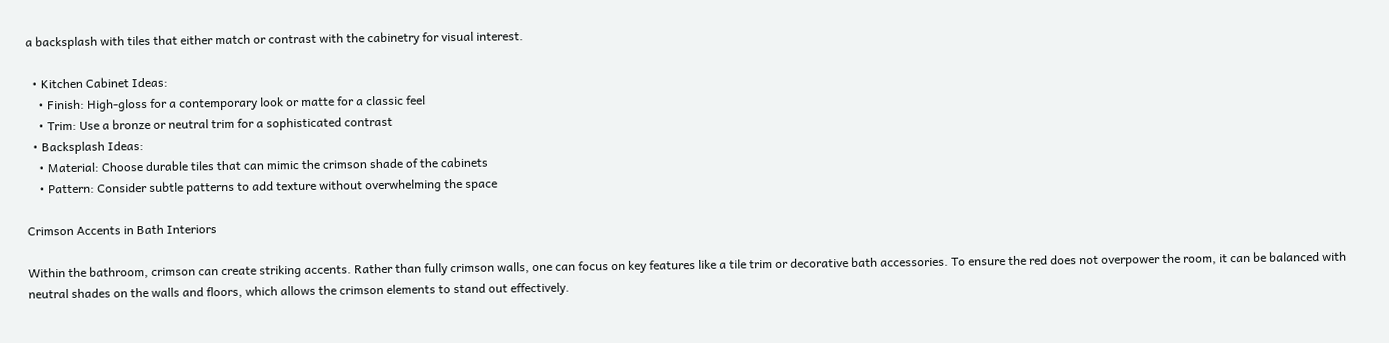a backsplash with tiles that either match or contrast with the cabinetry for visual interest.

  • Kitchen Cabinet Ideas:
    • Finish: High-gloss for a contemporary look or matte for a classic feel
    • Trim: Use a bronze or neutral trim for a sophisticated contrast
  • Backsplash Ideas:
    • Material: Choose durable tiles that can mimic the crimson shade of the cabinets
    • Pattern: Consider subtle patterns to add texture without overwhelming the space

Crimson Accents in Bath Interiors

Within the bathroom, crimson can create striking accents. Rather than fully crimson walls, one can focus on key features like a tile trim or decorative bath accessories. To ensure the red does not overpower the room, it can be balanced with neutral shades on the walls and floors, which allows the crimson elements to stand out effectively.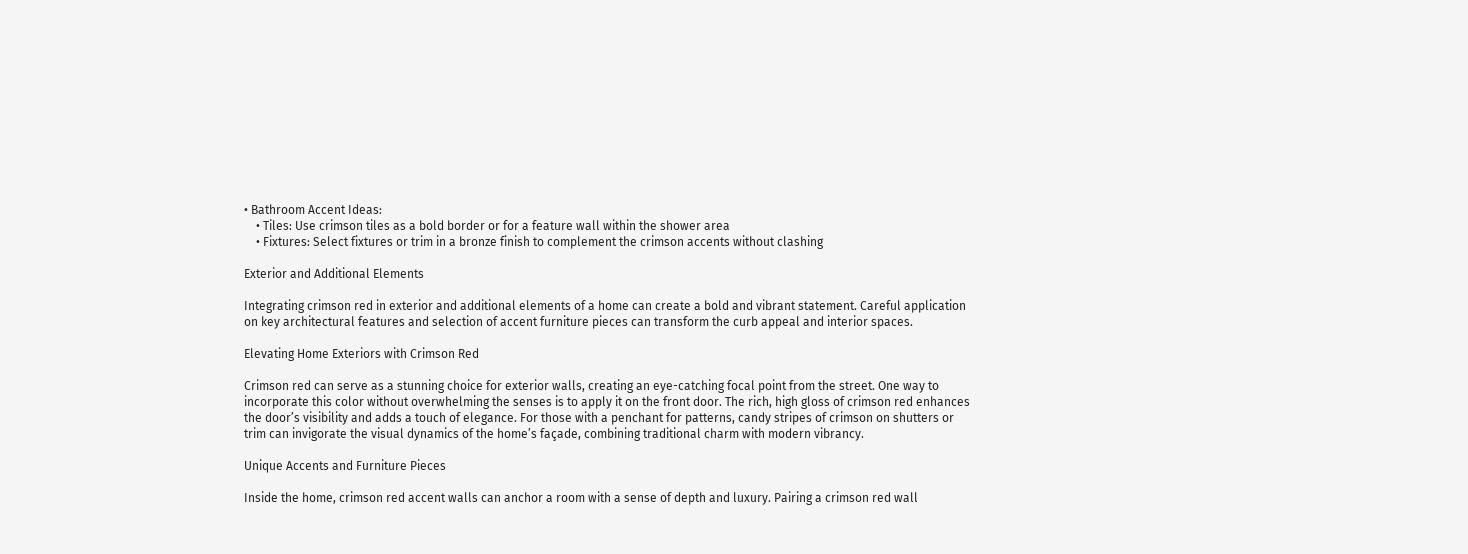• Bathroom Accent Ideas:
    • Tiles: Use crimson tiles as a bold border or for a feature wall within the shower area
    • Fixtures: Select fixtures or trim in a bronze finish to complement the crimson accents without clashing

Exterior and Additional Elements

Integrating crimson red in exterior and additional elements of a home can create a bold and vibrant statement. Careful application on key architectural features and selection of accent furniture pieces can transform the curb appeal and interior spaces.

Elevating Home Exteriors with Crimson Red

Crimson red can serve as a stunning choice for exterior walls, creating an eye-catching focal point from the street. One way to incorporate this color without overwhelming the senses is to apply it on the front door. The rich, high gloss of crimson red enhances the door’s visibility and adds a touch of elegance. For those with a penchant for patterns, candy stripes of crimson on shutters or trim can invigorate the visual dynamics of the home’s façade, combining traditional charm with modern vibrancy.

Unique Accents and Furniture Pieces

Inside the home, crimson red accent walls can anchor a room with a sense of depth and luxury. Pairing a crimson red wall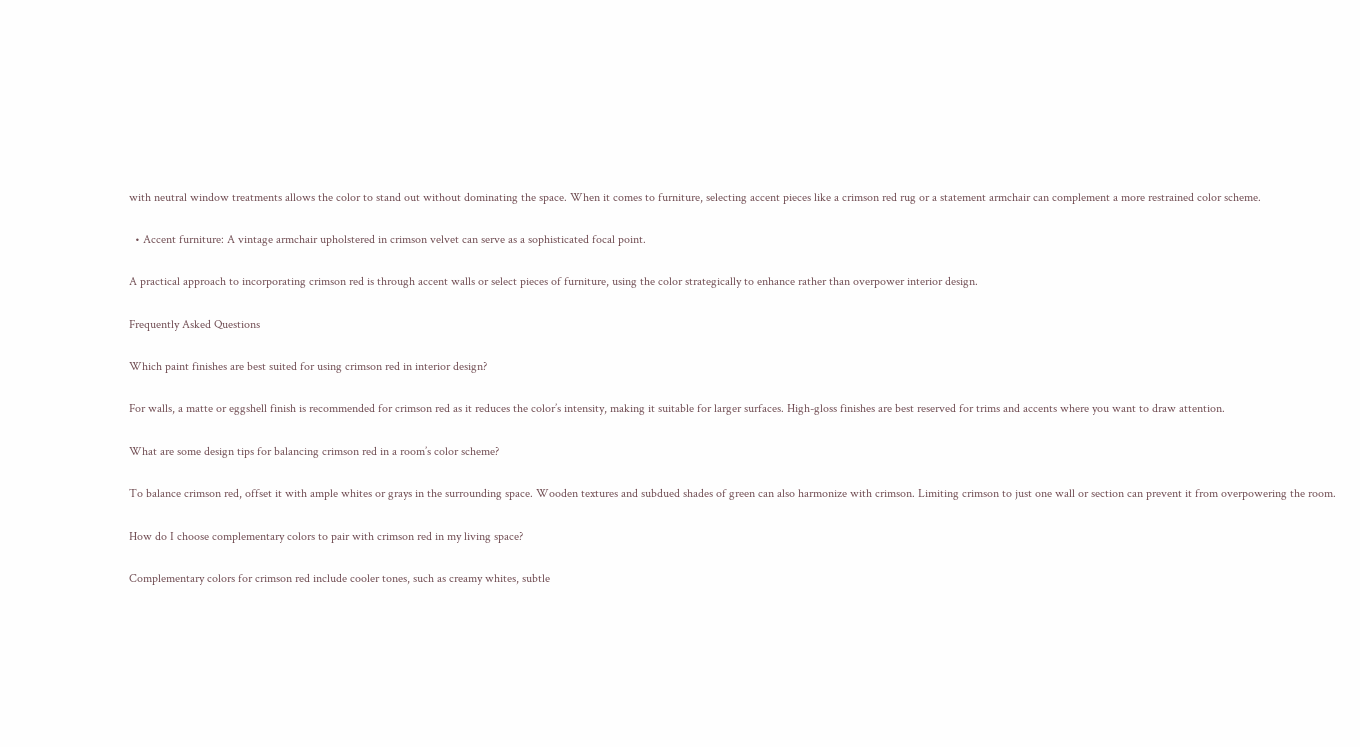with neutral window treatments allows the color to stand out without dominating the space. When it comes to furniture, selecting accent pieces like a crimson red rug or a statement armchair can complement a more restrained color scheme.

  • Accent furniture: A vintage armchair upholstered in crimson velvet can serve as a sophisticated focal point.

A practical approach to incorporating crimson red is through accent walls or select pieces of furniture, using the color strategically to enhance rather than overpower interior design.

Frequently Asked Questions

Which paint finishes are best suited for using crimson red in interior design?

For walls, a matte or eggshell finish is recommended for crimson red as it reduces the color’s intensity, making it suitable for larger surfaces. High-gloss finishes are best reserved for trims and accents where you want to draw attention.

What are some design tips for balancing crimson red in a room’s color scheme?

To balance crimson red, offset it with ample whites or grays in the surrounding space. Wooden textures and subdued shades of green can also harmonize with crimson. Limiting crimson to just one wall or section can prevent it from overpowering the room.

How do I choose complementary colors to pair with crimson red in my living space?

Complementary colors for crimson red include cooler tones, such as creamy whites, subtle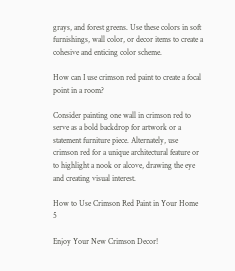grays, and forest greens. Use these colors in soft furnishings, wall color, or decor items to create a cohesive and enticing color scheme.

How can I use crimson red paint to create a focal point in a room?

Consider painting one wall in crimson red to serve as a bold backdrop for artwork or a statement furniture piece. Alternately, use crimson red for a unique architectural feature or to highlight a nook or alcove, drawing the eye and creating visual interest.

How to Use Crimson Red Paint in Your Home 5

Enjoy Your New Crimson Decor!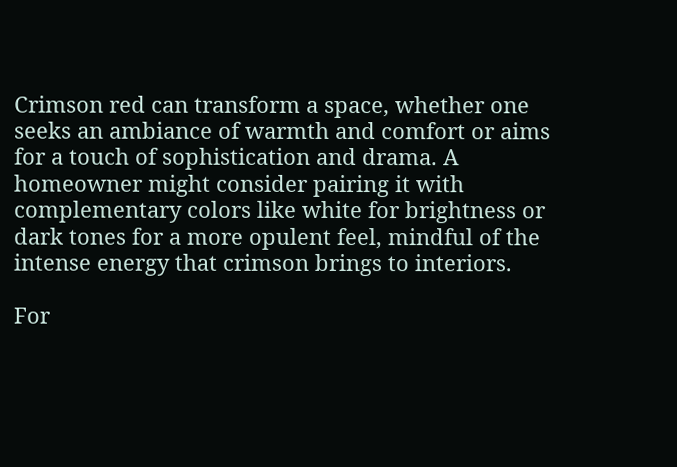Crimson red can transform a space, whether one seeks an ambiance of warmth and comfort or aims for a touch of sophistication and drama. A homeowner might consider pairing it with complementary colors like white for brightness or dark tones for a more opulent feel, mindful of the intense energy that crimson brings to interiors.

For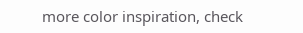more color inspiration, check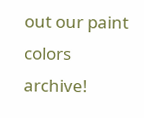out our paint colors archive!